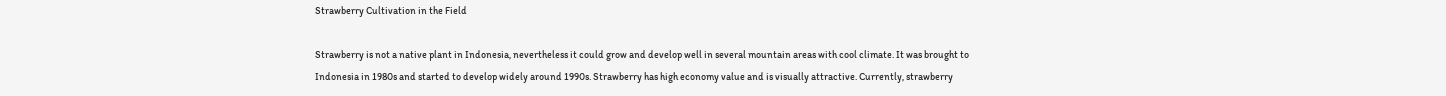Strawberry Cultivation in the Field

Strawberry is not a native plant in Indonesia, nevertheless it could grow and develop well in several mountain areas with cool climate. It was brought to Indonesia in 1980s and started to develop widely around 1990s. Strawberry has high economy value and is visually attractive. Currently, strawberry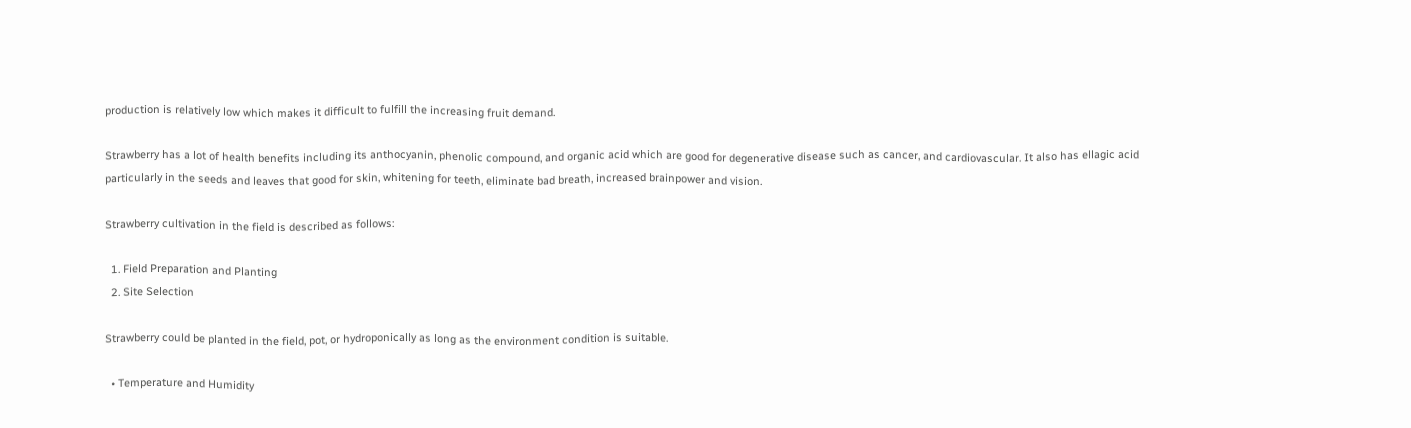production is relatively low which makes it difficult to fulfill the increasing fruit demand.

Strawberry has a lot of health benefits including its anthocyanin, phenolic compound, and organic acid which are good for degenerative disease such as cancer, and cardiovascular. It also has ellagic acid particularly in the seeds and leaves that good for skin, whitening for teeth, eliminate bad breath, increased brainpower and vision.

Strawberry cultivation in the field is described as follows:

  1. Field Preparation and Planting
  2. Site Selection

Strawberry could be planted in the field, pot, or hydroponically as long as the environment condition is suitable.

  • Temperature and Humidity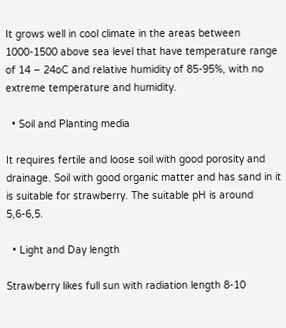It grows well in cool climate in the areas between 1000-1500 above sea level that have temperature range of 14 – 24oC and relative humidity of 85-95%, with no extreme temperature and humidity.

  • Soil and Planting media

It requires fertile and loose soil with good porosity and drainage. Soil with good organic matter and has sand in it is suitable for strawberry. The suitable pH is around 5,6-6,5.

  • Light and Day length

Strawberry likes full sun with radiation length 8-10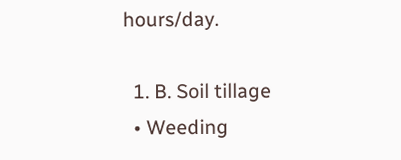hours/day.

  1. B. Soil tillage
  • Weeding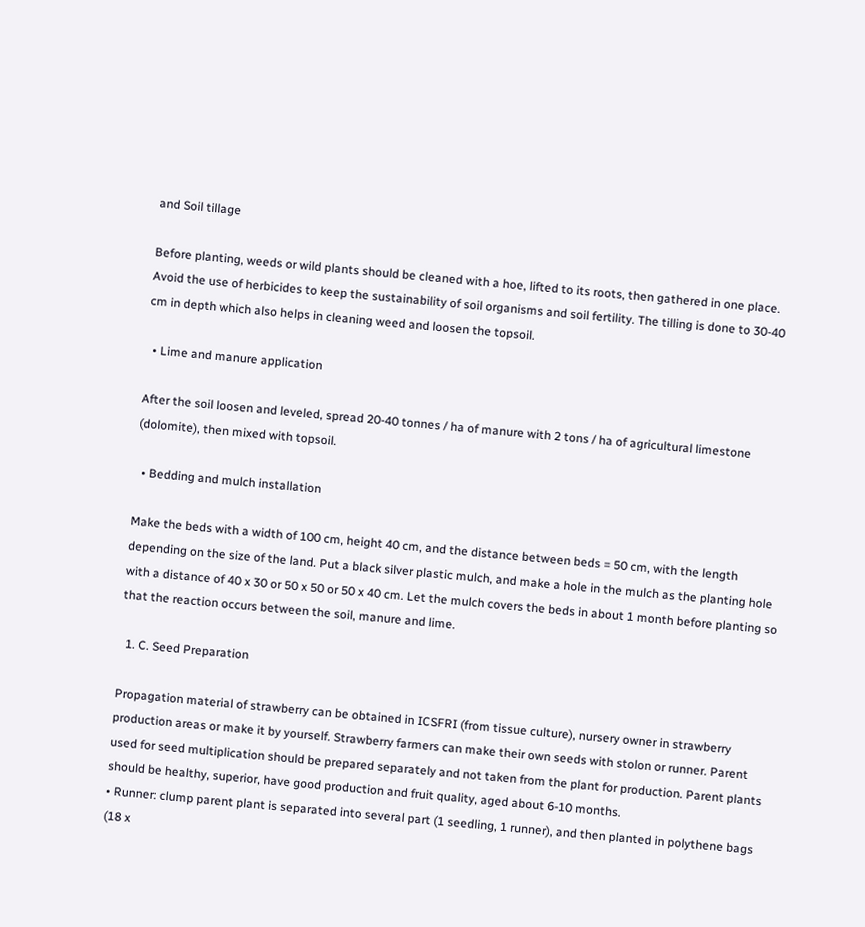and Soil tillage

Before planting, weeds or wild plants should be cleaned with a hoe, lifted to its roots, then gathered in one place. Avoid the use of herbicides to keep the sustainability of soil organisms and soil fertility. The tilling is done to 30-40 cm in depth which also helps in cleaning weed and loosen the topsoil.

  • Lime and manure application

After the soil loosen and leveled, spread 20-40 tonnes / ha of manure with 2 tons / ha of agricultural limestone (dolomite), then mixed with topsoil.

  • Bedding and mulch installation

Make the beds with a width of 100 cm, height 40 cm, and the distance between beds = 50 cm, with the length depending on the size of the land. Put a black silver plastic mulch, and make a hole in the mulch as the planting hole with a distance of 40 x 30 or 50 x 50 or 50 x 40 cm. Let the mulch covers the beds in about 1 month before planting so that the reaction occurs between the soil, manure and lime.

  1. C. Seed Preparation

Propagation material of strawberry can be obtained in ICSFRI (from tissue culture), nursery owner in strawberry production areas or make it by yourself. Strawberry farmers can make their own seeds with stolon or runner. Parent used for seed multiplication should be prepared separately and not taken from the plant for production. Parent plants should be healthy, superior, have good production and fruit quality, aged about 6-10 months.
• Runner: clump parent plant is separated into several part (1 seedling, 1 runner), and then planted in polythene bags (18 x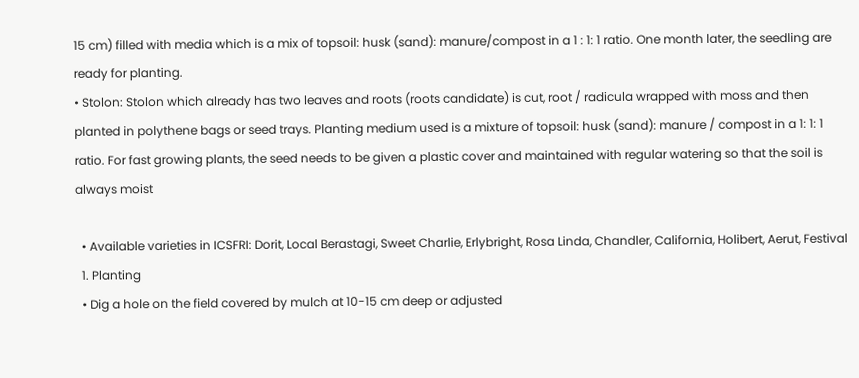15 cm) filled with media which is a mix of topsoil: husk (sand): manure/compost in a 1 : 1: 1 ratio. One month later, the seedling are ready for planting.
• Stolon: Stolon which already has two leaves and roots (roots candidate) is cut, root / radicula wrapped with moss and then planted in polythene bags or seed trays. Planting medium used is a mixture of topsoil: husk (sand): manure / compost in a 1: 1: 1 ratio. For fast growing plants, the seed needs to be given a plastic cover and maintained with regular watering so that the soil is always moist

  • Available varieties in ICSFRI: Dorit, Local Berastagi, Sweet Charlie, Erlybright, Rosa Linda, Chandler, California, Holibert, Aerut, Festival
  1. Planting
  • Dig a hole on the field covered by mulch at 10-15 cm deep or adjusted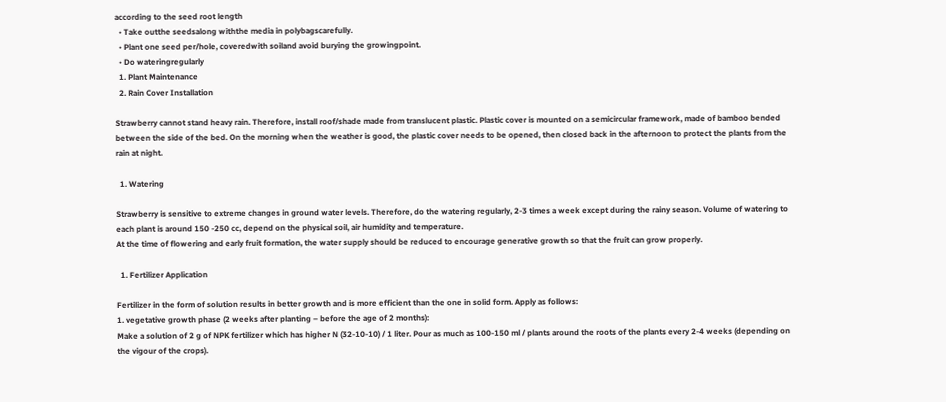according to the seed root length
  • Take outthe seedsalong withthe media in polybagscarefully.
  • Plant one seed per/hole, coveredwith soiland avoid burying the growingpoint.
  • Do wateringregularly
  1. Plant Maintenance
  2. Rain Cover Installation

Strawberry cannot stand heavy rain. Therefore, install roof/shade made from translucent plastic. Plastic cover is mounted on a semicircular framework, made of bamboo bended between the side of the bed. On the morning when the weather is good, the plastic cover needs to be opened, then closed back in the afternoon to protect the plants from the rain at night.

  1. Watering

Strawberry is sensitive to extreme changes in ground water levels. Therefore, do the watering regularly, 2-3 times a week except during the rainy season. Volume of watering to each plant is around 150 -250 cc, depend on the physical soil, air humidity and temperature.
At the time of flowering and early fruit formation, the water supply should be reduced to encourage generative growth so that the fruit can grow properly.

  1. Fertilizer Application

Fertilizer in the form of solution results in better growth and is more efficient than the one in solid form. Apply as follows:
1. vegetative growth phase (2 weeks after planting – before the age of 2 months):
Make a solution of 2 g of NPK fertilizer which has higher N (32-10-10) / 1 liter. Pour as much as 100-150 ml / plants around the roots of the plants every 2-4 weeks (depending on the vigour of the crops).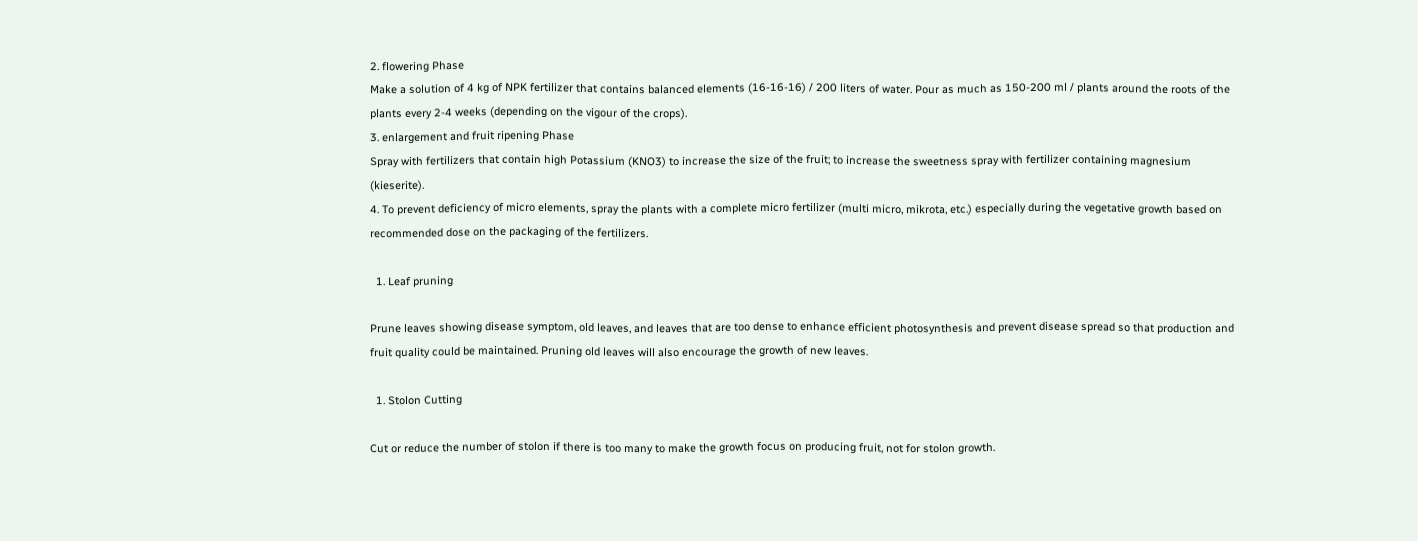2. flowering Phase
Make a solution of 4 kg of NPK fertilizer that contains balanced elements (16-16-16) / 200 liters of water. Pour as much as 150-200 ml / plants around the roots of the plants every 2-4 weeks (depending on the vigour of the crops).
3. enlargement and fruit ripening Phase
Spray with fertilizers that contain high Potassium (KNO3) to increase the size of the fruit; to increase the sweetness spray with fertilizer containing magnesium (kieserite).
4. To prevent deficiency of micro elements, spray the plants with a complete micro fertilizer (multi micro, mikrota, etc.) especially during the vegetative growth based on recommended dose on the packaging of the fertilizers.

  1. Leaf pruning

Prune leaves showing disease symptom, old leaves, and leaves that are too dense to enhance efficient photosynthesis and prevent disease spread so that production and fruit quality could be maintained. Pruning old leaves will also encourage the growth of new leaves.

  1. Stolon Cutting

Cut or reduce the number of stolon if there is too many to make the growth focus on producing fruit, not for stolon growth.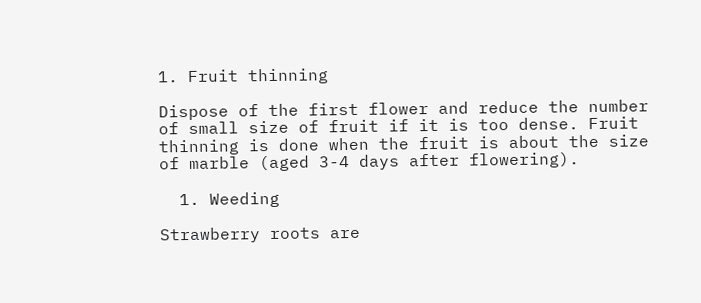1. Fruit thinning

Dispose of the first flower and reduce the number of small size of fruit if it is too dense. Fruit thinning is done when the fruit is about the size of marble (aged 3-4 days after flowering).

  1. Weeding

Strawberry roots are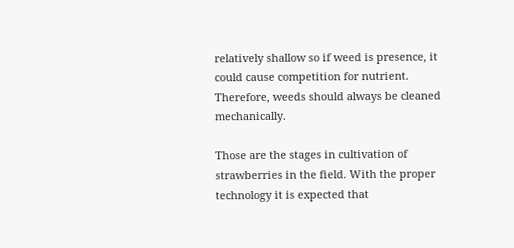relatively shallow so if weed is presence, it could cause competition for nutrient. Therefore, weeds should always be cleaned mechanically.

Those are the stages in cultivation of strawberries in the field. With the proper technology it is expected that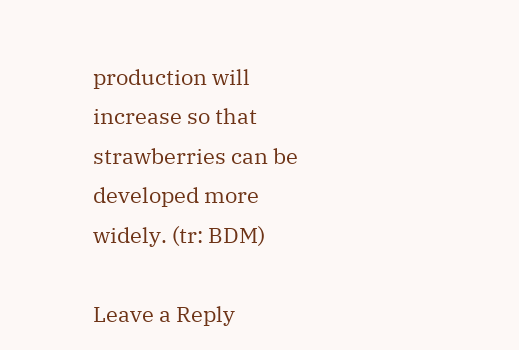production will increase so that strawberries can be developed more widely. (tr: BDM)

Leave a Reply